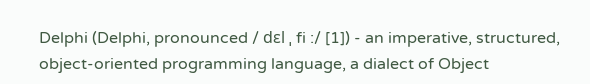Delphi (Delphi, pronounced / dɛl ˌ fi :/ [1]) - an imperative, structured, object-oriented programming language, a dialect of Object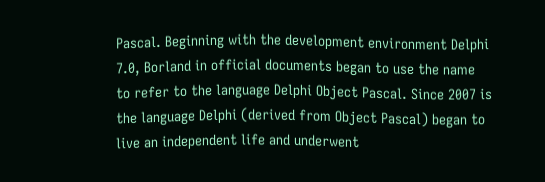Pascal. Beginning with the development environment Delphi 7.0, Borland in official documents began to use the name to refer to the language Delphi Object Pascal. Since 2007 is the language Delphi (derived from Object Pascal) began to live an independent life and underwent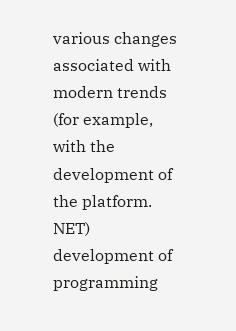various changes associated with modern trends (for example, with the development of the platform. NET) development of programming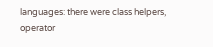languages: there were class helpers, operator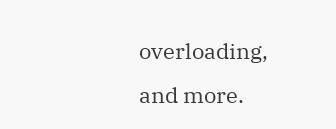overloading, and more.